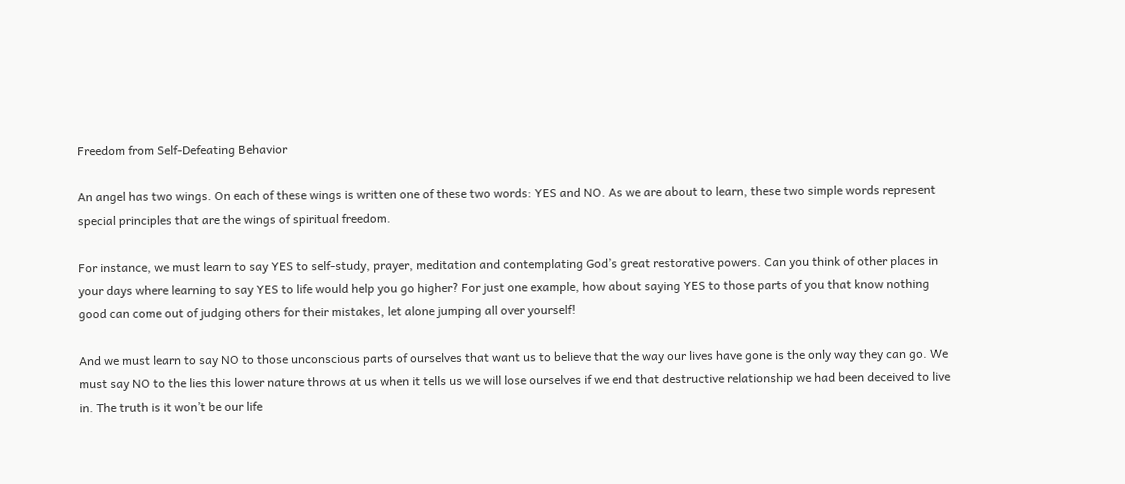Freedom from Self-Defeating Behavior

An angel has two wings. On each of these wings is written one of these two words: YES and NO. As we are about to learn, these two simple words represent special principles that are the wings of spiritual freedom.

For instance, we must learn to say YES to self-study, prayer, meditation and contemplating God’s great restorative powers. Can you think of other places in your days where learning to say YES to life would help you go higher? For just one example, how about saying YES to those parts of you that know nothing good can come out of judging others for their mistakes, let alone jumping all over yourself!

And we must learn to say NO to those unconscious parts of ourselves that want us to believe that the way our lives have gone is the only way they can go. We must say NO to the lies this lower nature throws at us when it tells us we will lose ourselves if we end that destructive relationship we had been deceived to live in. The truth is it won’t be our life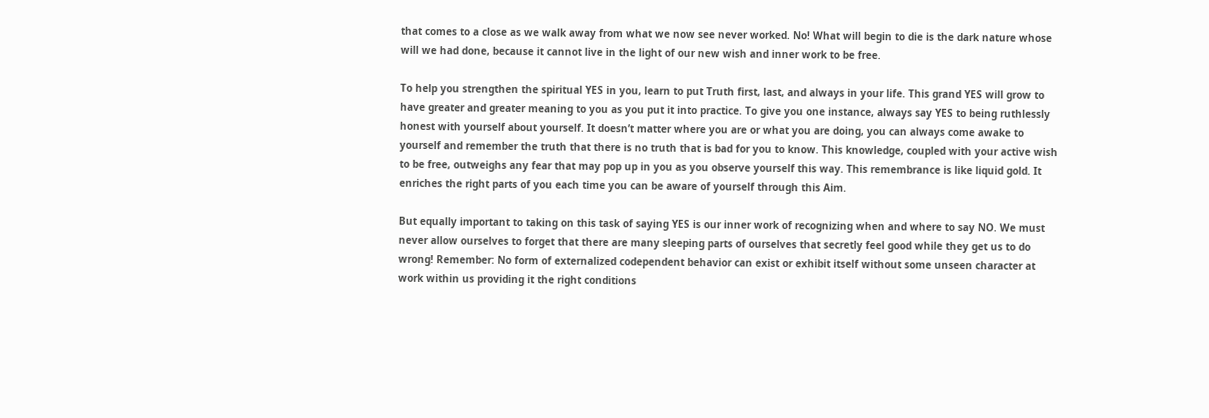that comes to a close as we walk away from what we now see never worked. No! What will begin to die is the dark nature whose will we had done, because it cannot live in the light of our new wish and inner work to be free.

To help you strengthen the spiritual YES in you, learn to put Truth first, last, and always in your life. This grand YES will grow to have greater and greater meaning to you as you put it into practice. To give you one instance, always say YES to being ruthlessly honest with yourself about yourself. It doesn’t matter where you are or what you are doing, you can always come awake to yourself and remember the truth that there is no truth that is bad for you to know. This knowledge, coupled with your active wish to be free, outweighs any fear that may pop up in you as you observe yourself this way. This remembrance is like liquid gold. It enriches the right parts of you each time you can be aware of yourself through this Aim.

But equally important to taking on this task of saying YES is our inner work of recognizing when and where to say NO. We must never allow ourselves to forget that there are many sleeping parts of ourselves that secretly feel good while they get us to do wrong! Remember: No form of externalized codependent behavior can exist or exhibit itself without some unseen character at work within us providing it the right conditions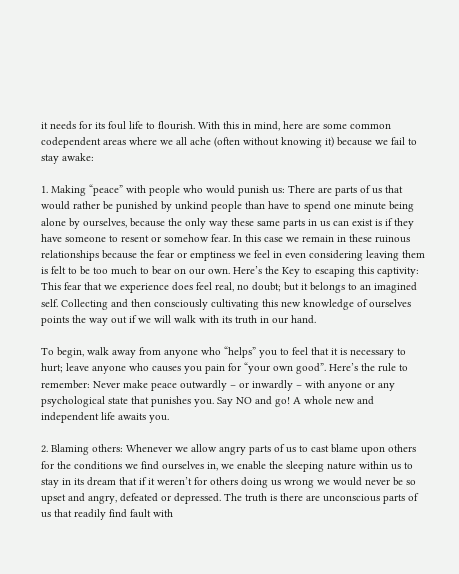it needs for its foul life to flourish. With this in mind, here are some common codependent areas where we all ache (often without knowing it) because we fail to stay awake:

1. Making “peace” with people who would punish us: There are parts of us that would rather be punished by unkind people than have to spend one minute being alone by ourselves, because the only way these same parts in us can exist is if they have someone to resent or somehow fear. In this case we remain in these ruinous relationships because the fear or emptiness we feel in even considering leaving them is felt to be too much to bear on our own. Here’s the Key to escaping this captivity: This fear that we experience does feel real, no doubt; but it belongs to an imagined self. Collecting and then consciously cultivating this new knowledge of ourselves points the way out if we will walk with its truth in our hand.

To begin, walk away from anyone who “helps” you to feel that it is necessary to hurt; leave anyone who causes you pain for “your own good”. Here’s the rule to remember: Never make peace outwardly – or inwardly – with anyone or any psychological state that punishes you. Say NO and go! A whole new and independent life awaits you.

2. Blaming others: Whenever we allow angry parts of us to cast blame upon others for the conditions we find ourselves in, we enable the sleeping nature within us to stay in its dream that if it weren’t for others doing us wrong we would never be so upset and angry, defeated or depressed. The truth is there are unconscious parts of us that readily find fault with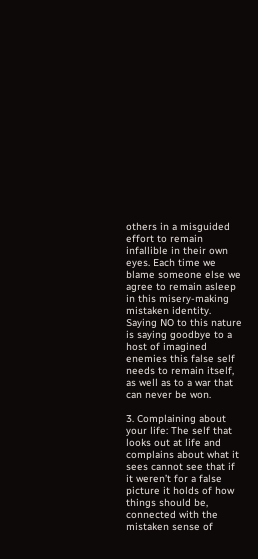others in a misguided effort to remain infallible in their own eyes. Each time we blame someone else we agree to remain asleep in this misery-making mistaken identity. Saying NO to this nature is saying goodbye to a host of imagined enemies this false self needs to remain itself, as well as to a war that can never be won.

3. Complaining about your life: The self that looks out at life and complains about what it sees cannot see that if it weren’t for a false picture it holds of how things should be, connected with the mistaken sense of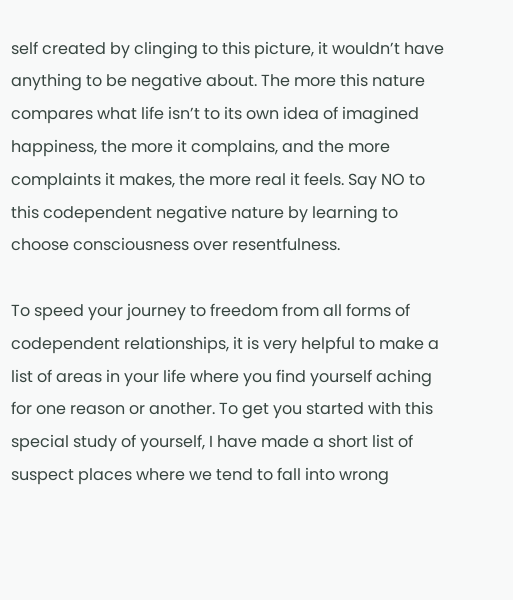self created by clinging to this picture, it wouldn’t have anything to be negative about. The more this nature compares what life isn’t to its own idea of imagined happiness, the more it complains, and the more complaints it makes, the more real it feels. Say NO to this codependent negative nature by learning to choose consciousness over resentfulness.

To speed your journey to freedom from all forms of codependent relationships, it is very helpful to make a list of areas in your life where you find yourself aching for one reason or another. To get you started with this special study of yourself, I have made a short list of suspect places where we tend to fall into wrong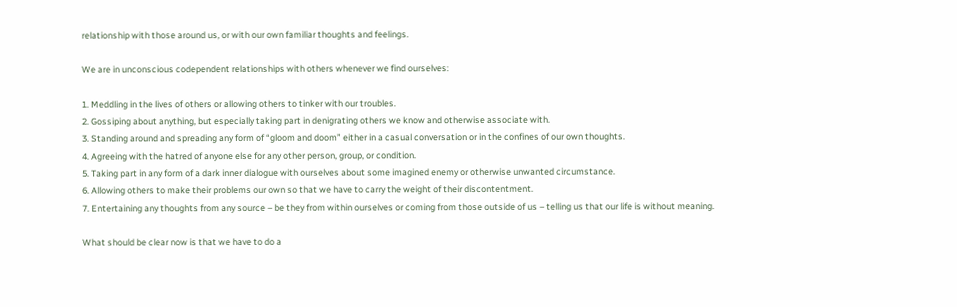relationship with those around us, or with our own familiar thoughts and feelings.

We are in unconscious codependent relationships with others whenever we find ourselves:

1. Meddling in the lives of others or allowing others to tinker with our troubles.
2. Gossiping about anything, but especially taking part in denigrating others we know and otherwise associate with.
3. Standing around and spreading any form of “gloom and doom” either in a casual conversation or in the confines of our own thoughts.
4. Agreeing with the hatred of anyone else for any other person, group, or condition.
5. Taking part in any form of a dark inner dialogue with ourselves about some imagined enemy or otherwise unwanted circumstance.
6. Allowing others to make their problems our own so that we have to carry the weight of their discontentment.
7. Entertaining any thoughts from any source – be they from within ourselves or coming from those outside of us – telling us that our life is without meaning.

What should be clear now is that we have to do a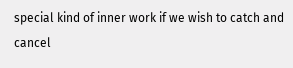special kind of inner work if we wish to catch and cancel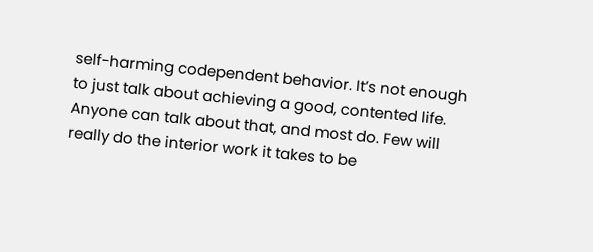self-harming codependent behavior. It’s not enough to just talk about achieving a good, contented life. Anyone can talk about that, and most do. Few will really do the interior work it takes to be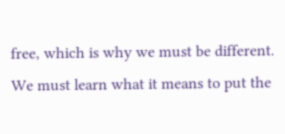free, which is why we must be different.
We must learn what it means to put the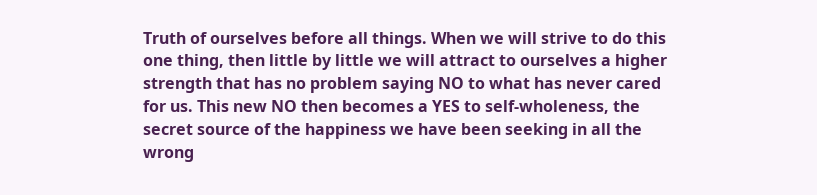Truth of ourselves before all things. When we will strive to do this one thing, then little by little we will attract to ourselves a higher strength that has no problem saying NO to what has never cared for us. This new NO then becomes a YES to self-wholeness, the secret source of the happiness we have been seeking in all the wrong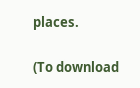places.

(To download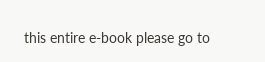this entire e-book please go to